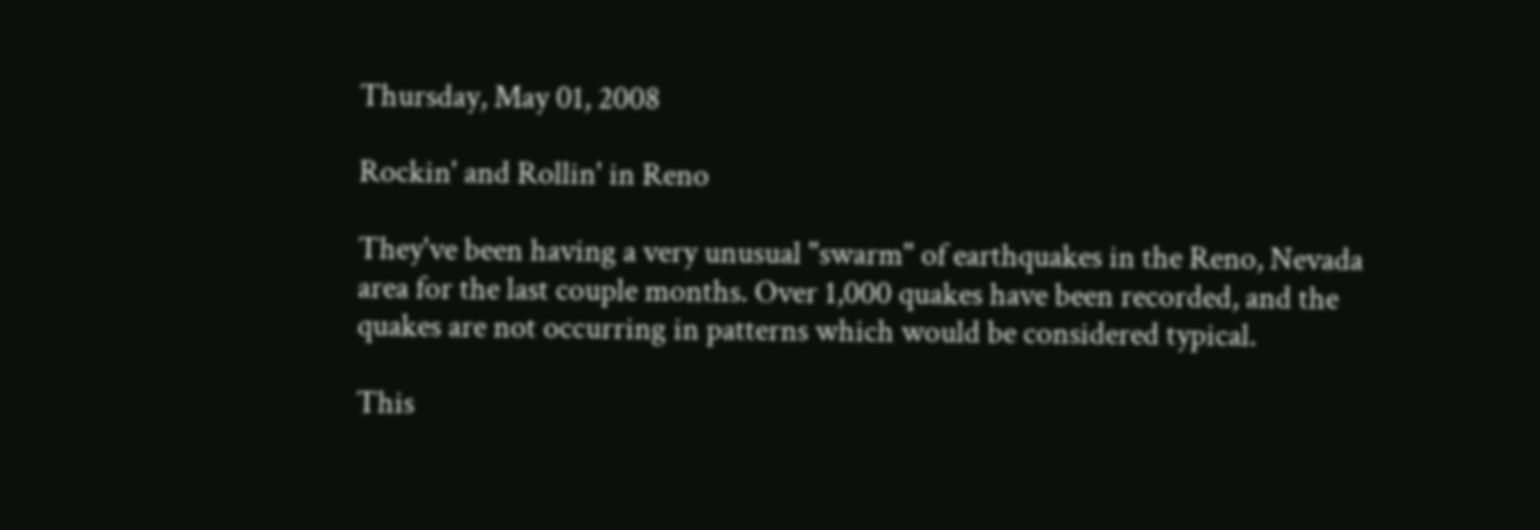Thursday, May 01, 2008

Rockin' and Rollin' in Reno

They've been having a very unusual "swarm" of earthquakes in the Reno, Nevada area for the last couple months. Over 1,000 quakes have been recorded, and the quakes are not occurring in patterns which would be considered typical.

This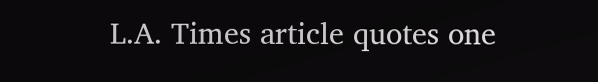L.A. Times article quotes one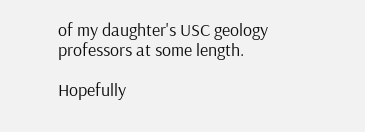of my daughter's USC geology professors at some length.

Hopefully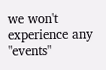we won't experience any "events"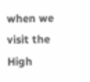when we visit the High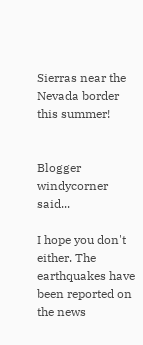Sierras near the Nevada border this summer!


Blogger windycorner said...

I hope you don't either. The earthquakes have been reported on the news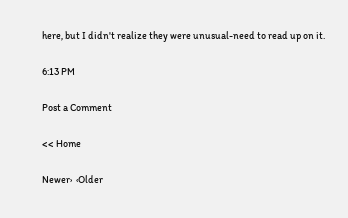here, but I didn't realize they were unusual-need to read up on it.

6:13 PM

Post a Comment

<< Home

Newer›  ‹Older